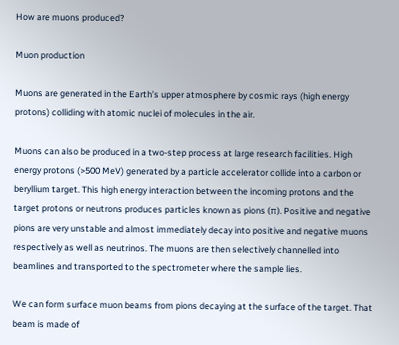How are muons produced?

Muon production

Muons are generated in the Earth’s upper atmosphere by cosmic rays (high energy protons) colliding with atomic nuclei of molecules in the air.

Muons can also be produced in a two-step process at large research facilities. High energy protons (>500 MeV) generated by a particle accelerator collide into a carbon or beryllium target. This high energy interaction between the incoming protons and the target protons or neutrons produces particles known as pions (π). Positive and negative pions are very unstable and almost immediately decay into positive and negative muons respectively as well as neutrinos. The muons are then selectively channelled into beamlines and transported to the spectrometer where the sample lies.

We can form surface muon beams from pions decaying at the surface of the target. That beam is made of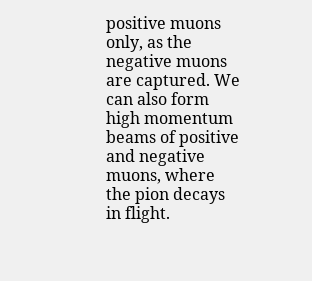positive muons only, as the negative muons are captured. We can also form high momentum beams of positive and negative muons, where the pion decays in flight.